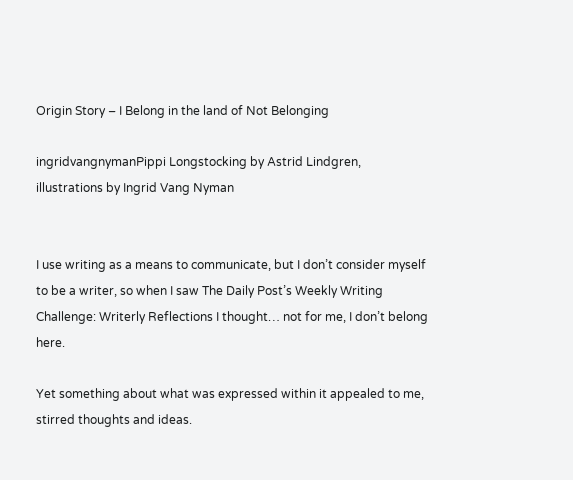Origin Story – I Belong in the land of Not Belonging

ingridvangnymanPippi Longstocking by Astrid Lindgren, illustrations by Ingrid Vang Nyman


I use writing as a means to communicate, but I don’t consider myself to be a writer, so when I saw The Daily Post’s Weekly Writing Challenge: Writerly Reflections I thought… not for me, I don’t belong here.

Yet something about what was expressed within it appealed to me, stirred thoughts and ideas.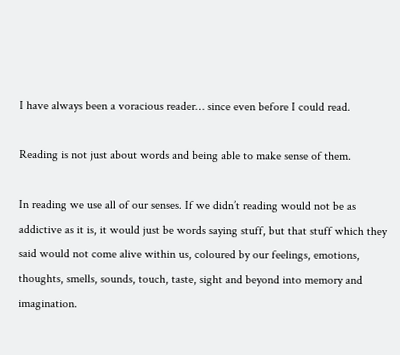I have always been a voracious reader… since even before I could read.

Reading is not just about words and being able to make sense of them.

In reading we use all of our senses. If we didn’t reading would not be as addictive as it is, it would just be words saying stuff, but that stuff which they said would not come alive within us, coloured by our feelings, emotions, thoughts, smells, sounds, touch, taste, sight and beyond into memory and imagination.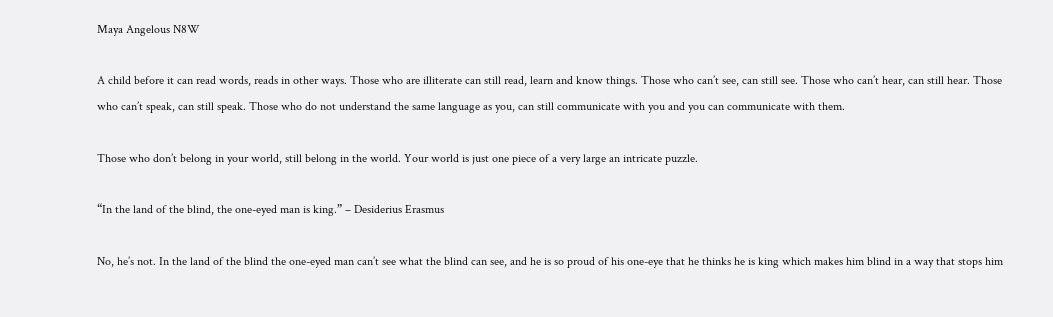Maya Angelous N8W

A child before it can read words, reads in other ways. Those who are illiterate can still read, learn and know things. Those who can’t see, can still see. Those who can’t hear, can still hear. Those who can’t speak, can still speak. Those who do not understand the same language as you, can still communicate with you and you can communicate with them.

Those who don’t belong in your world, still belong in the world. Your world is just one piece of a very large an intricate puzzle.

“In the land of the blind, the one-eyed man is king.” – Desiderius Erasmus

No, he’s not. In the land of the blind the one-eyed man can’t see what the blind can see, and he is so proud of his one-eye that he thinks he is king which makes him blind in a way that stops him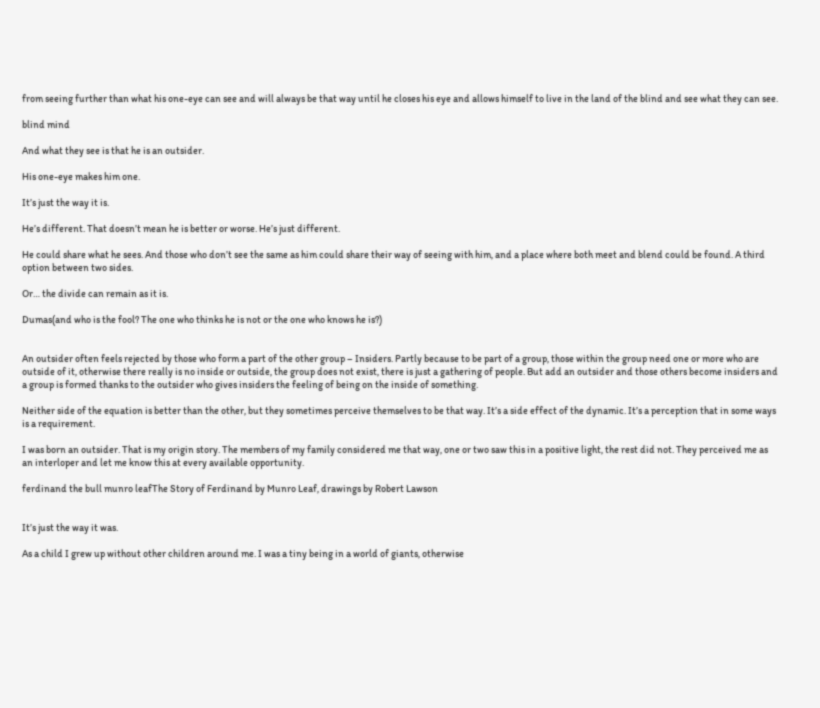from seeing further than what his one-eye can see and will always be that way until he closes his eye and allows himself to live in the land of the blind and see what they can see.

blind mind

And what they see is that he is an outsider.

His one-eye makes him one.

It’s just the way it is.

He’s different. That doesn’t mean he is better or worse. He’s just different.

He could share what he sees. And those who don’t see the same as him could share their way of seeing with him, and a place where both meet and blend could be found. A third option between two sides.

Or… the divide can remain as it is.

Dumas(and who is the fool? The one who thinks he is not or the one who knows he is?)


An outsider often feels rejected by those who form a part of the other group – Insiders. Partly because to be part of a group, those within the group need one or more who are outside of it, otherwise there really is no inside or outside, the group does not exist, there is just a gathering of people. But add an outsider and those others become insiders and a group is formed thanks to the outsider who gives insiders the feeling of being on the inside of something.

Neither side of the equation is better than the other, but they sometimes perceive themselves to be that way. It’s a side effect of the dynamic. It’s a perception that in some ways is a requirement.

I was born an outsider. That is my origin story. The members of my family considered me that way, one or two saw this in a positive light, the rest did not. They perceived me as an interloper and let me know this at every available opportunity.

ferdinand the bull munro leafThe Story of Ferdinand by Munro Leaf, drawings by Robert Lawson


It’s just the way it was.

As a child I grew up without other children around me. I was a tiny being in a world of giants, otherwise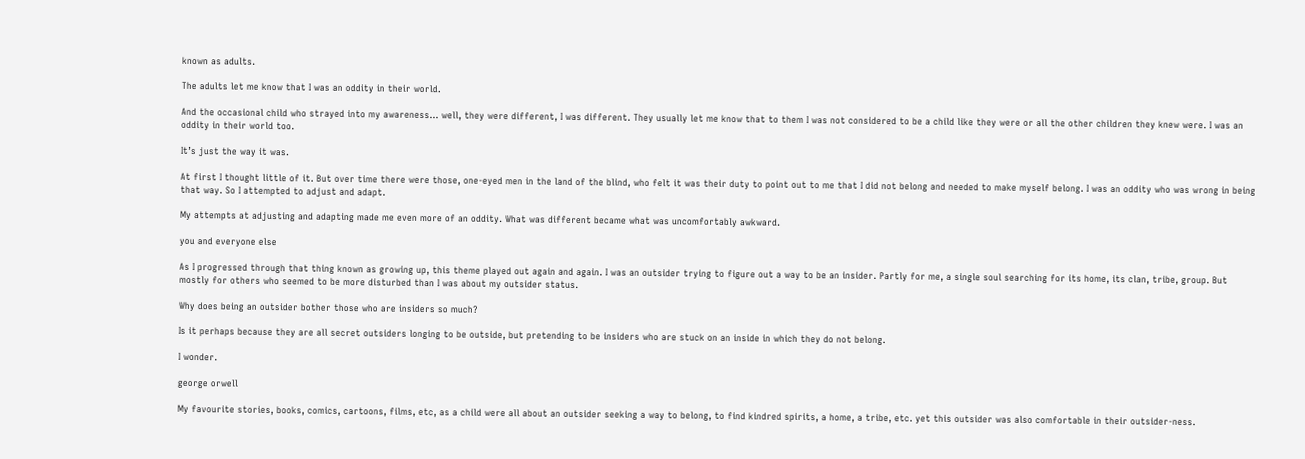known as adults.

The adults let me know that I was an oddity in their world.

And the occasional child who strayed into my awareness… well, they were different, I was different. They usually let me know that to them I was not considered to be a child like they were or all the other children they knew were. I was an oddity in their world too.

It’s just the way it was.

At first I thought little of it. But over time there were those, one-eyed men in the land of the blind, who felt it was their duty to point out to me that I did not belong and needed to make myself belong. I was an oddity who was wrong in being that way. So I attempted to adjust and adapt.

My attempts at adjusting and adapting made me even more of an oddity. What was different became what was uncomfortably awkward.

you and everyone else

As I progressed through that thing known as growing up, this theme played out again and again. I was an outsider trying to figure out a way to be an insider. Partly for me, a single soul searching for its home, its clan, tribe, group. But mostly for others who seemed to be more disturbed than I was about my outsider status.

Why does being an outsider bother those who are insiders so much?

Is it perhaps because they are all secret outsiders longing to be outside, but pretending to be insiders who are stuck on an inside in which they do not belong.

I wonder.

george orwell

My favourite stories, books, comics, cartoons, films, etc, as a child were all about an outsider seeking a way to belong, to find kindred spirits, a home, a tribe, etc. yet this outsider was also comfortable in their outsider-ness.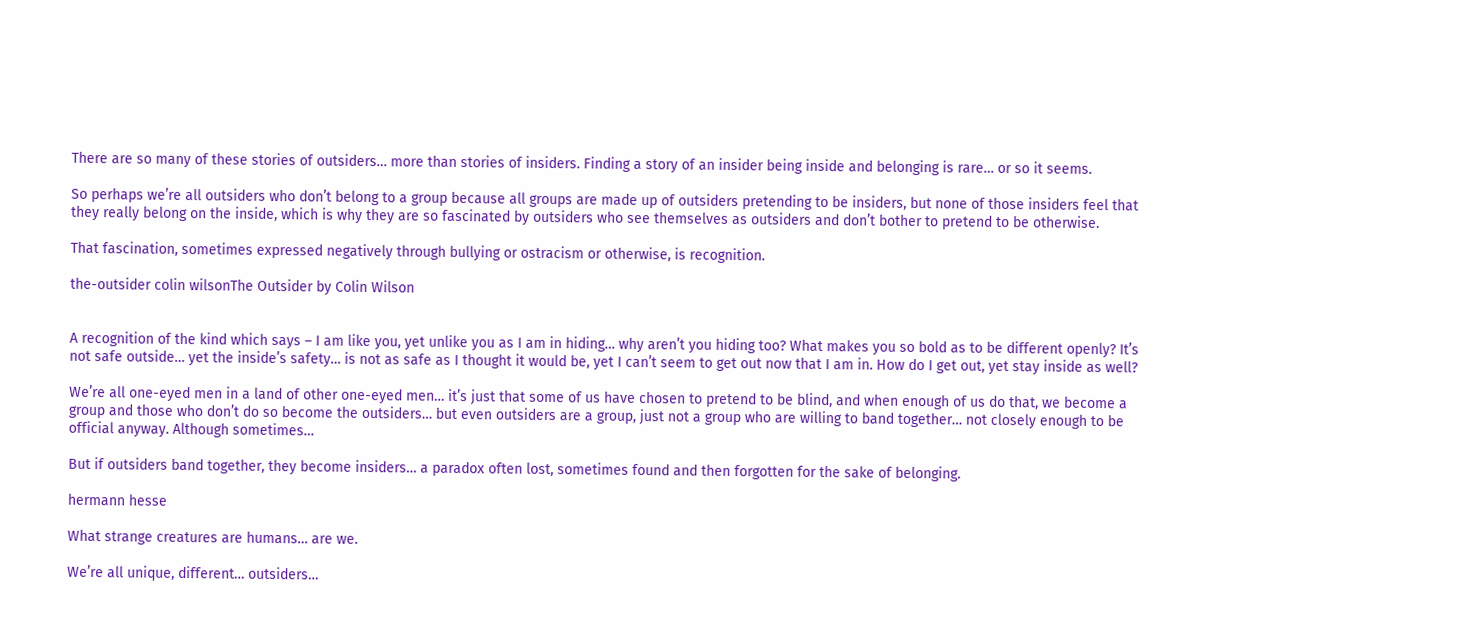There are so many of these stories of outsiders… more than stories of insiders. Finding a story of an insider being inside and belonging is rare… or so it seems.

So perhaps we’re all outsiders who don’t belong to a group because all groups are made up of outsiders pretending to be insiders, but none of those insiders feel that they really belong on the inside, which is why they are so fascinated by outsiders who see themselves as outsiders and don’t bother to pretend to be otherwise.

That fascination, sometimes expressed negatively through bullying or ostracism or otherwise, is recognition.

the-outsider colin wilsonThe Outsider by Colin Wilson


A recognition of the kind which says – I am like you, yet unlike you as I am in hiding… why aren’t you hiding too? What makes you so bold as to be different openly? It’s not safe outside… yet the inside’s safety… is not as safe as I thought it would be, yet I can’t seem to get out now that I am in. How do I get out, yet stay inside as well?

We’re all one-eyed men in a land of other one-eyed men… it’s just that some of us have chosen to pretend to be blind, and when enough of us do that, we become a group and those who don’t do so become the outsiders… but even outsiders are a group, just not a group who are willing to band together… not closely enough to be official anyway. Although sometimes…

But if outsiders band together, they become insiders… a paradox often lost, sometimes found and then forgotten for the sake of belonging.

hermann hesse

What strange creatures are humans… are we.

We’re all unique, different… outsiders…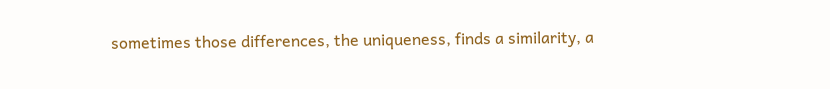sometimes those differences, the uniqueness, finds a similarity, a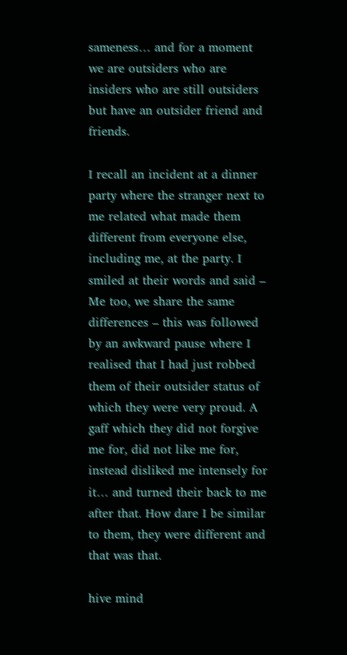sameness… and for a moment we are outsiders who are insiders who are still outsiders but have an outsider friend and friends.

I recall an incident at a dinner party where the stranger next to me related what made them different from everyone else, including me, at the party. I smiled at their words and said – Me too, we share the same differences – this was followed by an awkward pause where I realised that I had just robbed them of their outsider status of which they were very proud. A gaff which they did not forgive me for, did not like me for, instead disliked me intensely for it… and turned their back to me after that. How dare I be similar to them, they were different and that was that.

hive mind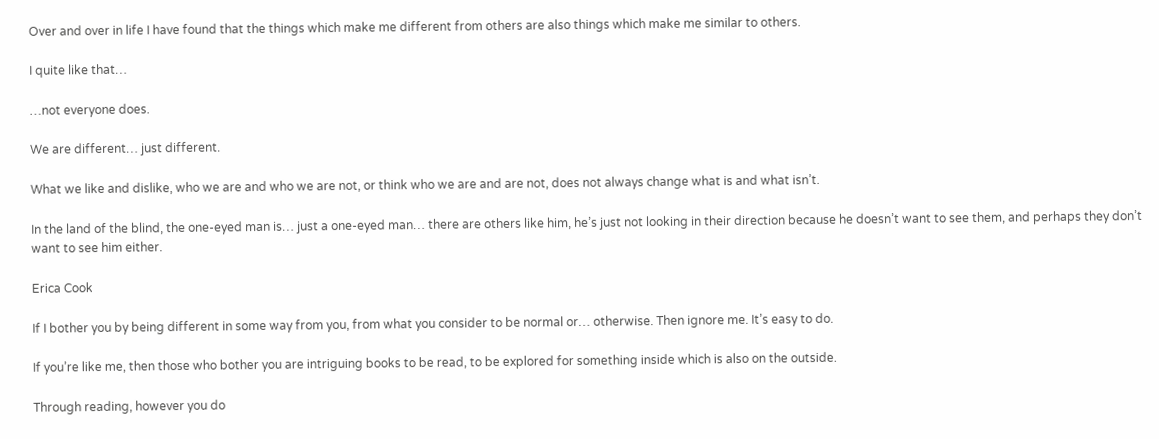Over and over in life I have found that the things which make me different from others are also things which make me similar to others.

I quite like that…

…not everyone does.

We are different… just different.

What we like and dislike, who we are and who we are not, or think who we are and are not, does not always change what is and what isn’t.

In the land of the blind, the one-eyed man is… just a one-eyed man… there are others like him, he’s just not looking in their direction because he doesn’t want to see them, and perhaps they don’t want to see him either.

Erica Cook

If I bother you by being different in some way from you, from what you consider to be normal or… otherwise. Then ignore me. It’s easy to do.

If you’re like me, then those who bother you are intriguing books to be read, to be explored for something inside which is also on the outside.

Through reading, however you do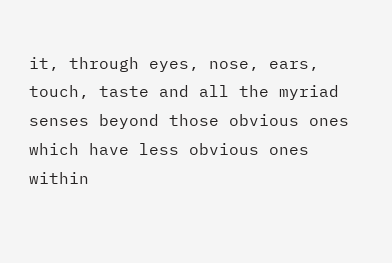it, through eyes, nose, ears, touch, taste and all the myriad senses beyond those obvious ones which have less obvious ones within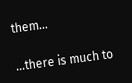them…

…there is much to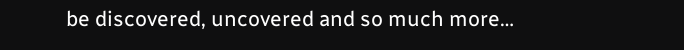be discovered, uncovered and so much more…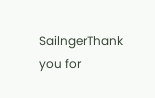SailngerThank you for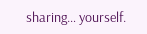sharing… yourself.